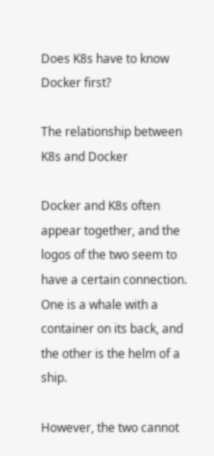Does K8s have to know Docker first?

The relationship between K8s and Docker

Docker and K8s often appear together, and the logos of the two seem to have a certain connection. One is a whale with a container on its back, and the other is the helm of a ship.

However, the two cannot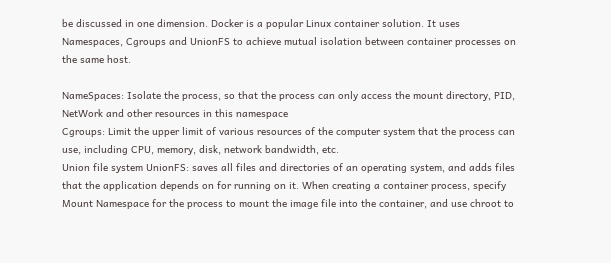be discussed in one dimension. Docker is a popular Linux container solution. It uses Namespaces, Cgroups and UnionFS to achieve mutual isolation between container processes on the same host.

NameSpaces: Isolate the process, so that the process can only access the mount directory, PID, NetWork and other resources in this namespace
Cgroups: Limit the upper limit of various resources of the computer system that the process can use, including CPU, memory, disk, network bandwidth, etc.
Union file system UnionFS: saves all files and directories of an operating system, and adds files that the application depends on for running on it. When creating a container process, specify Mount Namespace for the process to mount the image file into the container, and use chroot to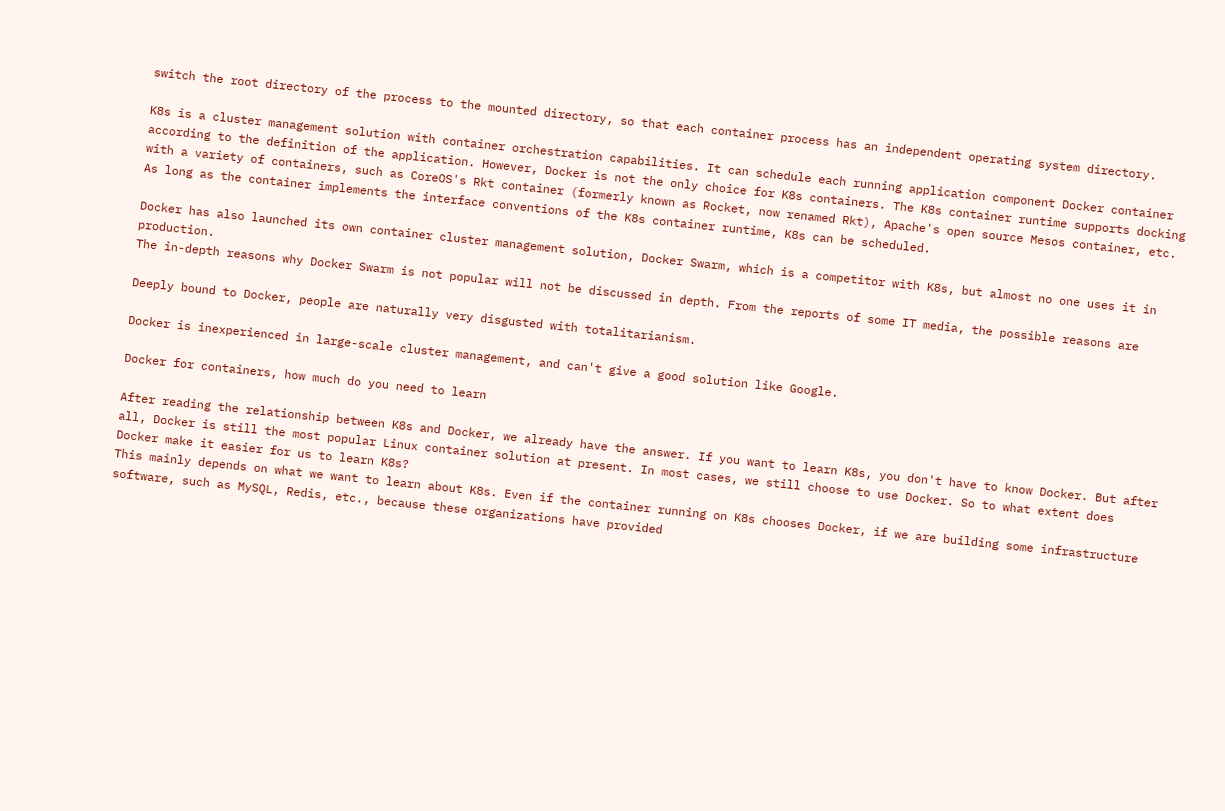switch the root directory of the process to the mounted directory, so that each container process has an independent operating system directory.

K8s is a cluster management solution with container orchestration capabilities. It can schedule each running application component Docker container according to the definition of the application. However, Docker is not the only choice for K8s containers. The K8s container runtime supports docking with a variety of containers, such as CoreOS's Rkt container (formerly known as Rocket, now renamed Rkt), Apache's open source Mesos container, etc. As long as the container implements the interface conventions of the K8s container runtime, K8s can be scheduled.

Docker has also launched its own container cluster management solution, Docker Swarm, which is a competitor with K8s, but almost no one uses it in production.
The in-depth reasons why Docker Swarm is not popular will not be discussed in depth. From the reports of some IT media, the possible reasons are

Deeply bound to Docker, people are naturally very disgusted with totalitarianism.

Docker is inexperienced in large-scale cluster management, and can't give a good solution like Google.

Docker for containers, how much do you need to learn

After reading the relationship between K8s and Docker, we already have the answer. If you want to learn K8s, you don't have to know Docker. But after all, Docker is still the most popular Linux container solution at present. In most cases, we still choose to use Docker. So to what extent does Docker make it easier for us to learn K8s?
This mainly depends on what we want to learn about K8s. Even if the container running on K8s chooses Docker, if we are building some infrastructure software, such as MySQL, Redis, etc., because these organizations have provided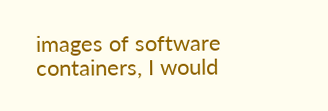images of software containers, I would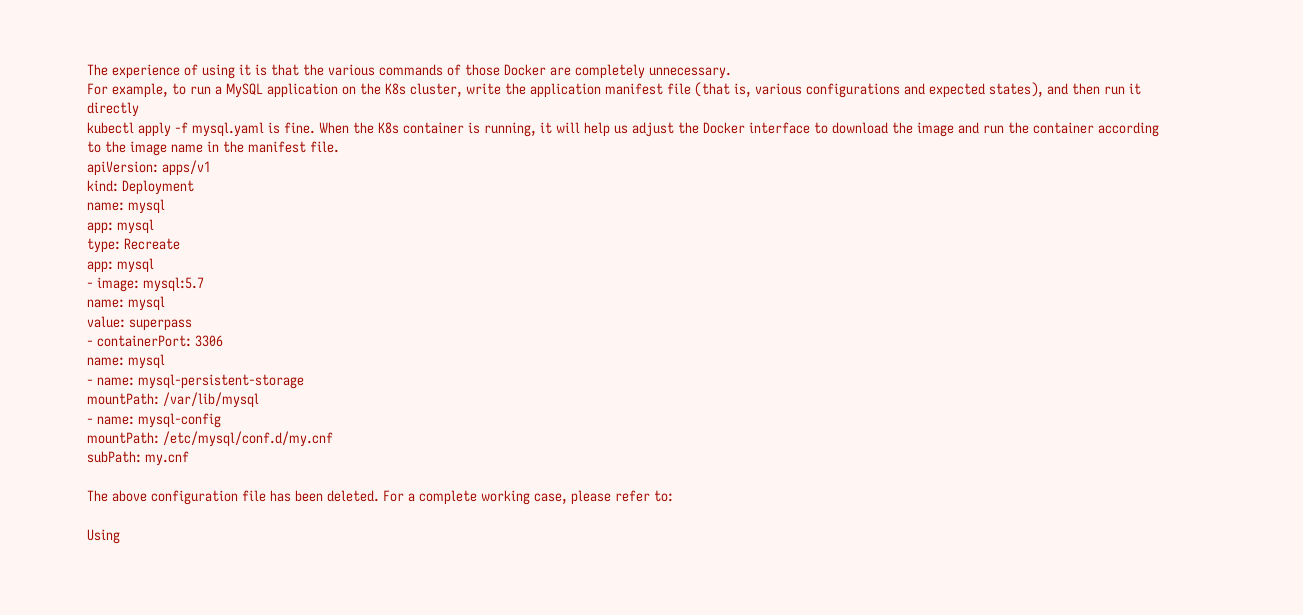The experience of using it is that the various commands of those Docker are completely unnecessary.
For example, to run a MySQL application on the K8s cluster, write the application manifest file (that is, various configurations and expected states), and then run it directly
kubectl apply -f mysql.yaml is fine. When the K8s container is running, it will help us adjust the Docker interface to download the image and run the container according to the image name in the manifest file.
apiVersion: apps/v1
kind: Deployment
name: mysql
app: mysql
type: Recreate
app: mysql
- image: mysql:5.7
name: mysql
value: superpass
- containerPort: 3306
name: mysql
- name: mysql-persistent-storage
mountPath: /var/lib/mysql
- name: mysql-config
mountPath: /etc/mysql/conf.d/my.cnf
subPath: my.cnf

The above configuration file has been deleted. For a complete working case, please refer to:

Using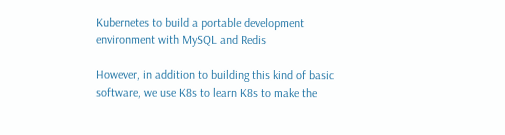Kubernetes to build a portable development environment with MySQL and Redis

However, in addition to building this kind of basic software, we use K8s to learn K8s to make the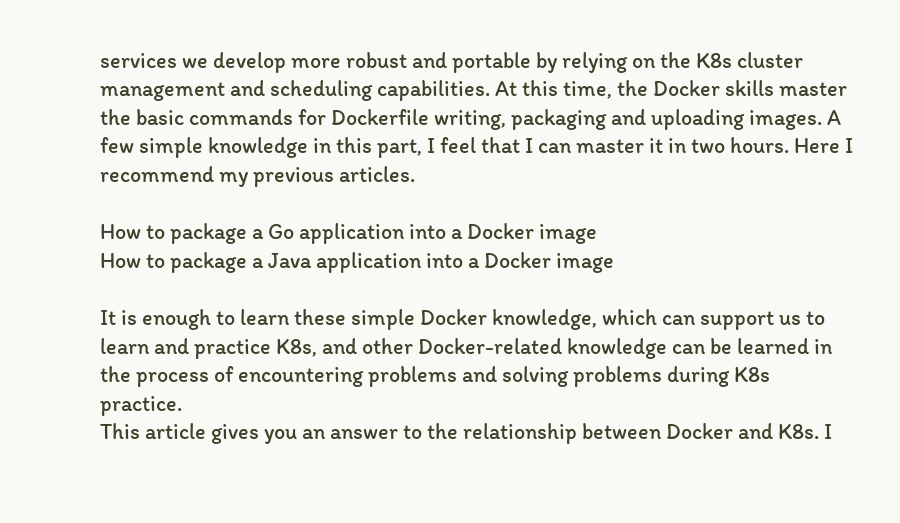services we develop more robust and portable by relying on the K8s cluster management and scheduling capabilities. At this time, the Docker skills master the basic commands for Dockerfile writing, packaging and uploading images. A few simple knowledge in this part, I feel that I can master it in two hours. Here I recommend my previous articles.

How to package a Go application into a Docker image
How to package a Java application into a Docker image

It is enough to learn these simple Docker knowledge, which can support us to learn and practice K8s, and other Docker-related knowledge can be learned in the process of encountering problems and solving problems during K8s practice.
This article gives you an answer to the relationship between Docker and K8s. I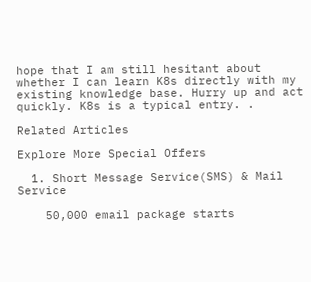hope that I am still hesitant about whether I can learn K8s directly with my existing knowledge base. Hurry up and act quickly. K8s is a typical entry. .

Related Articles

Explore More Special Offers

  1. Short Message Service(SMS) & Mail Service

    50,000 email package starts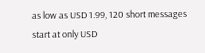as low as USD 1.99, 120 short messages start at only USD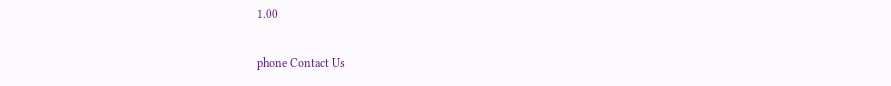1.00

phone Contact Us